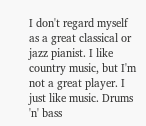I don't regard myself as a great classical or jazz pianist. I like country music, but I'm not a great player. I just like music. Drums 'n' bass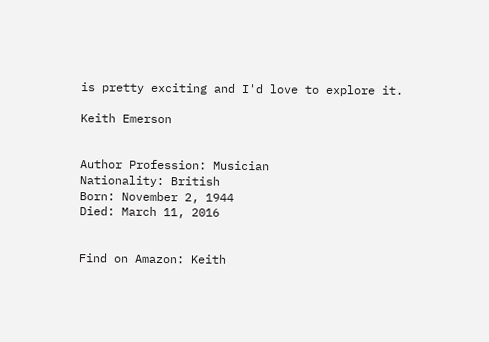is pretty exciting and I'd love to explore it.

Keith Emerson


Author Profession: Musician
Nationality: British
Born: November 2, 1944
Died: March 11, 2016


Find on Amazon: Keith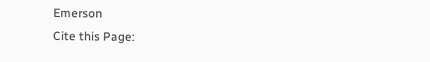Emerson
Cite this Page: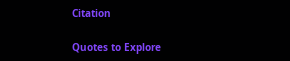Citation

Quotes to Explore